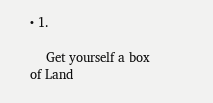• 1.

    Get yourself a box of Land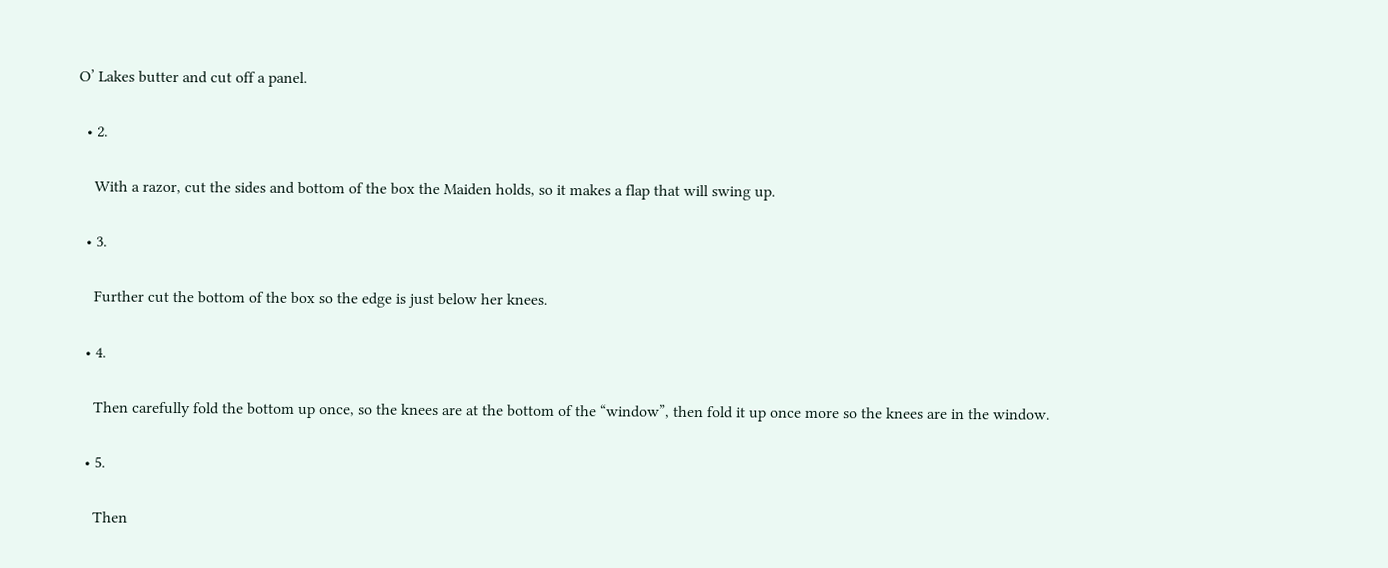O’ Lakes butter and cut off a panel.

  • 2.

    With a razor, cut the sides and bottom of the box the Maiden holds, so it makes a flap that will swing up.

  • 3.

    Further cut the bottom of the box so the edge is just below her knees.

  • 4.

    Then carefully fold the bottom up once, so the knees are at the bottom of the “window”, then fold it up once more so the knees are in the window.

  • 5.

    Then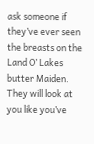ask someone if they’ve ever seen the breasts on the Land O’ Lakes butter Maiden. They will look at you like you’ve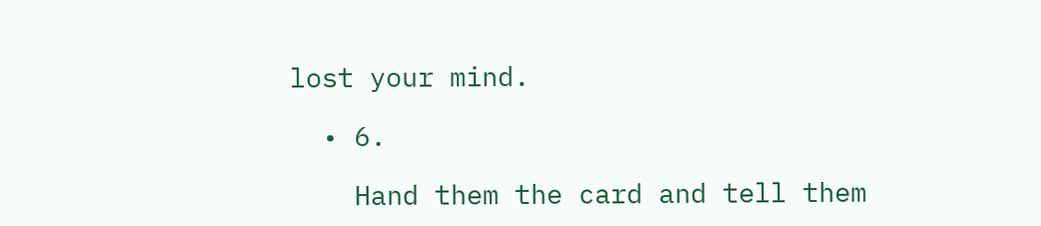lost your mind.

  • 6.

    Hand them the card and tell them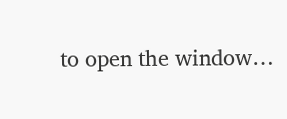to open the window…